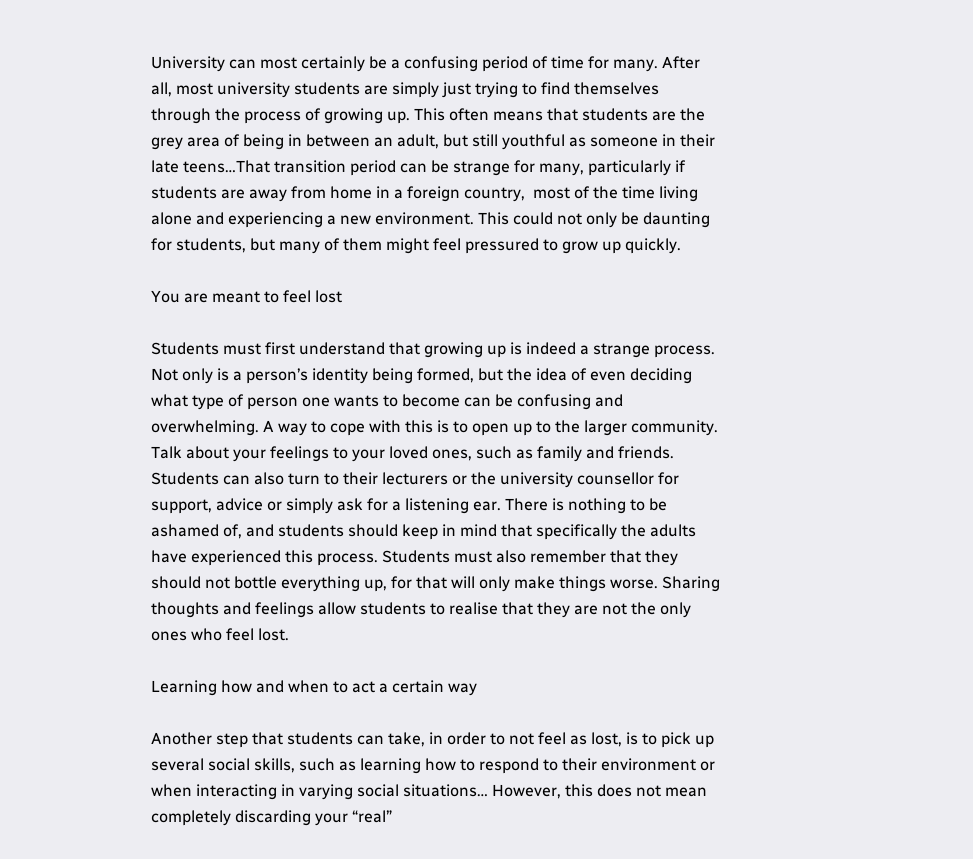University can most certainly be a confusing period of time for many. After all, most university students are simply just trying to find themselves through the process of growing up. This often means that students are the grey area of being in between an adult, but still youthful as someone in their late teens…That transition period can be strange for many, particularly if students are away from home in a foreign country,  most of the time living alone and experiencing a new environment. This could not only be daunting for students, but many of them might feel pressured to grow up quickly.

You are meant to feel lost

Students must first understand that growing up is indeed a strange process. Not only is a person’s identity being formed, but the idea of even deciding  what type of person one wants to become can be confusing and overwhelming. A way to cope with this is to open up to the larger community. Talk about your feelings to your loved ones, such as family and friends. Students can also turn to their lecturers or the university counsellor for support, advice or simply ask for a listening ear. There is nothing to be ashamed of, and students should keep in mind that specifically the adults have experienced this process. Students must also remember that they should not bottle everything up, for that will only make things worse. Sharing thoughts and feelings allow students to realise that they are not the only ones who feel lost.

Learning how and when to act a certain way

Another step that students can take, in order to not feel as lost, is to pick up several social skills, such as learning how to respond to their environment or when interacting in varying social situations… However, this does not mean completely discarding your “real”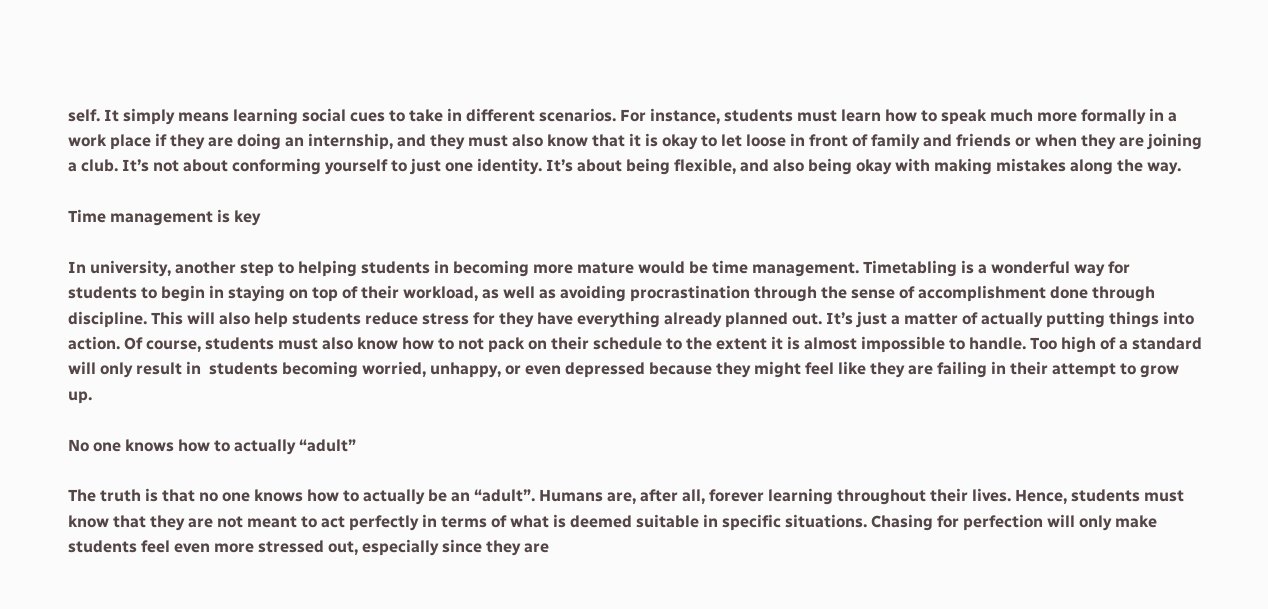self. It simply means learning social cues to take in different scenarios. For instance, students must learn how to speak much more formally in a work place if they are doing an internship, and they must also know that it is okay to let loose in front of family and friends or when they are joining a club. It’s not about conforming yourself to just one identity. It’s about being flexible, and also being okay with making mistakes along the way.

Time management is key

In university, another step to helping students in becoming more mature would be time management. Timetabling is a wonderful way for students to begin in staying on top of their workload, as well as avoiding procrastination through the sense of accomplishment done through discipline. This will also help students reduce stress for they have everything already planned out. It’s just a matter of actually putting things into action. Of course, students must also know how to not pack on their schedule to the extent it is almost impossible to handle. Too high of a standard will only result in  students becoming worried, unhappy, or even depressed because they might feel like they are failing in their attempt to grow up.

No one knows how to actually “adult”

The truth is that no one knows how to actually be an “adult”. Humans are, after all, forever learning throughout their lives. Hence, students must know that they are not meant to act perfectly in terms of what is deemed suitable in specific situations. Chasing for perfection will only make students feel even more stressed out, especially since they are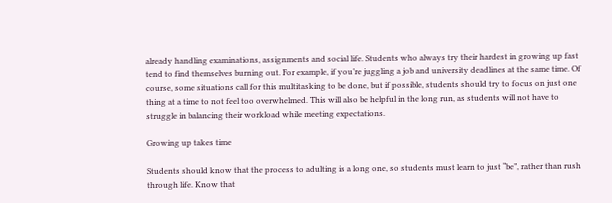already handling examinations, assignments and social life. Students who always try their hardest in growing up fast tend to find themselves burning out. For example, if you’re juggling a job and university deadlines at the same time. Of course, some situations call for this multitasking to be done, but if possible, students should try to focus on just one thing at a time to not feel too overwhelmed. This will also be helpful in the long run, as students will not have to struggle in balancing their workload while meeting expectations.

Growing up takes time

Students should know that the process to adulting is a long one, so students must learn to just “be”, rather than rush through life. Know that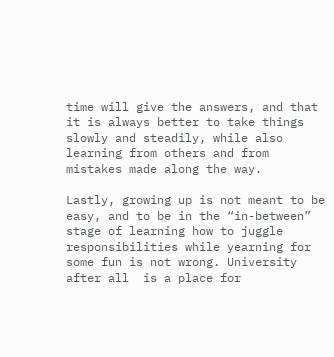time will give the answers, and that it is always better to take things slowly and steadily, while also learning from others and from mistakes made along the way.

Lastly, growing up is not meant to be easy, and to be in the “in-between” stage of learning how to juggle responsibilities while yearning for some fun is not wrong. University after all  is a place for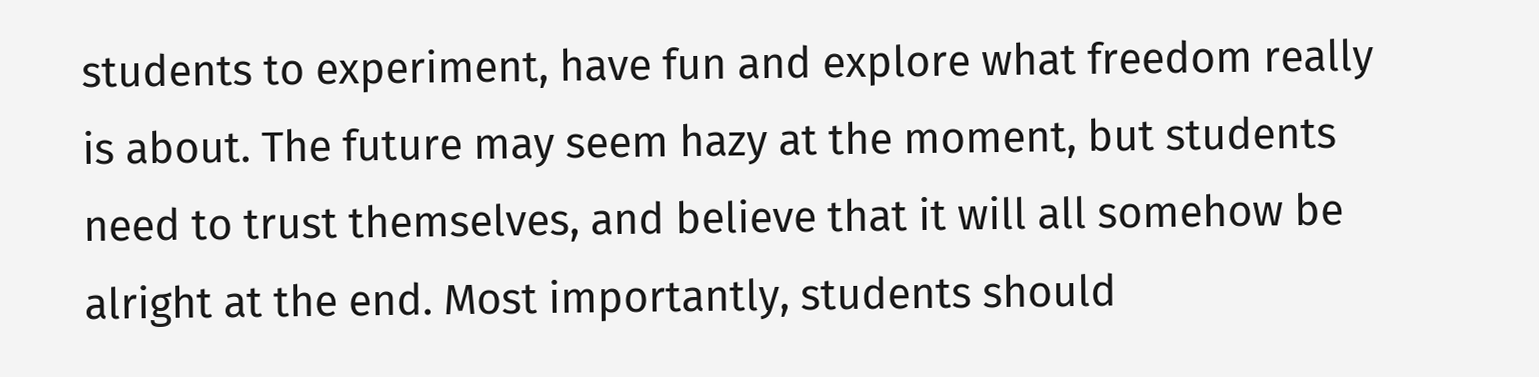students to experiment, have fun and explore what freedom really is about. The future may seem hazy at the moment, but students need to trust themselves, and believe that it will all somehow be alright at the end. Most importantly, students should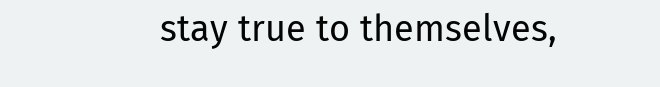stay true to themselves,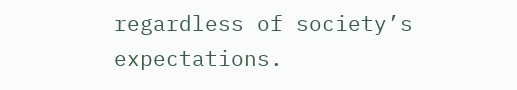regardless of society’s expectations.